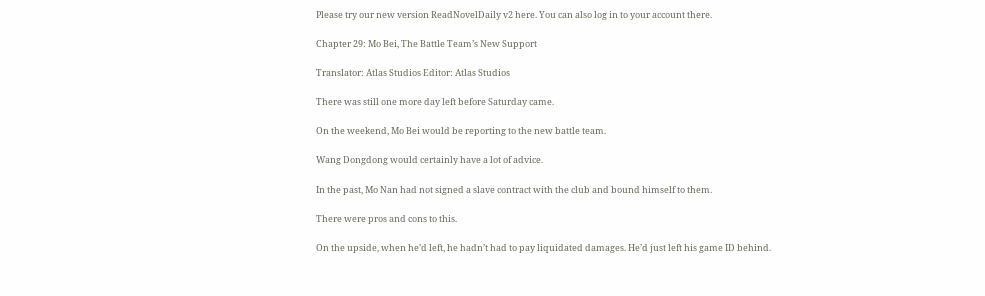Please try our new version ReadNovelDaily v2 here. You can also log in to your account there.

Chapter 29: Mo Bei, The Battle Team’s New Support

Translator: Atlas Studios Editor: Atlas Studios

There was still one more day left before Saturday came.

On the weekend, Mo Bei would be reporting to the new battle team.

Wang Dongdong would certainly have a lot of advice.

In the past, Mo Nan had not signed a slave contract with the club and bound himself to them.

There were pros and cons to this.

On the upside, when he’d left, he hadn’t had to pay liquidated damages. He’d just left his game ID behind.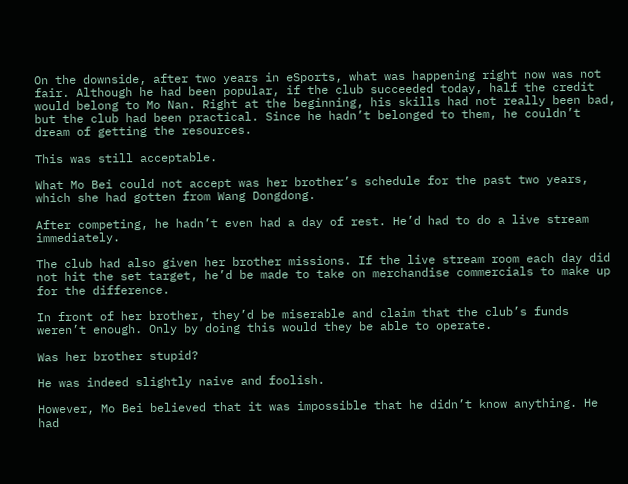On the downside, after two years in eSports, what was happening right now was not fair. Although he had been popular, if the club succeeded today, half the credit would belong to Mo Nan. Right at the beginning, his skills had not really been bad, but the club had been practical. Since he hadn’t belonged to them, he couldn’t dream of getting the resources.

This was still acceptable.

What Mo Bei could not accept was her brother’s schedule for the past two years, which she had gotten from Wang Dongdong.

After competing, he hadn’t even had a day of rest. He’d had to do a live stream immediately.

The club had also given her brother missions. If the live stream room each day did not hit the set target, he’d be made to take on merchandise commercials to make up for the difference.

In front of her brother, they’d be miserable and claim that the club’s funds weren’t enough. Only by doing this would they be able to operate.

Was her brother stupid?

He was indeed slightly naive and foolish.

However, Mo Bei believed that it was impossible that he didn’t know anything. He had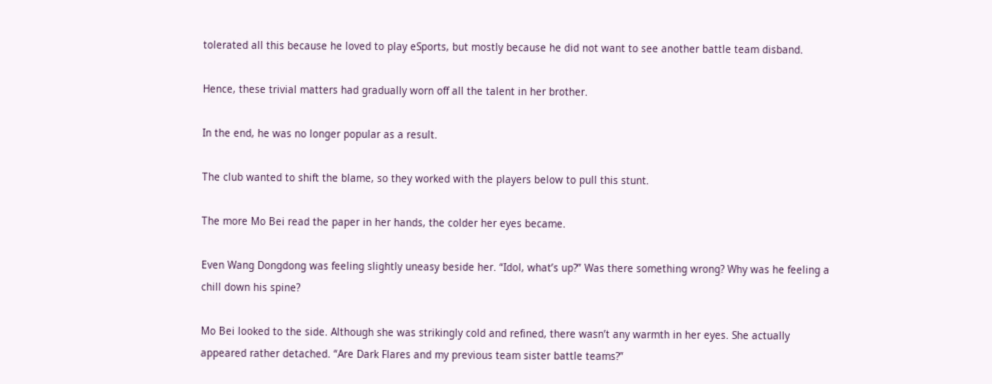tolerated all this because he loved to play eSports, but mostly because he did not want to see another battle team disband.

Hence, these trivial matters had gradually worn off all the talent in her brother.

In the end, he was no longer popular as a result.

The club wanted to shift the blame, so they worked with the players below to pull this stunt.

The more Mo Bei read the paper in her hands, the colder her eyes became.

Even Wang Dongdong was feeling slightly uneasy beside her. “Idol, what’s up?” Was there something wrong? Why was he feeling a chill down his spine?

Mo Bei looked to the side. Although she was strikingly cold and refined, there wasn’t any warmth in her eyes. She actually appeared rather detached. “Are Dark Flares and my previous team sister battle teams?”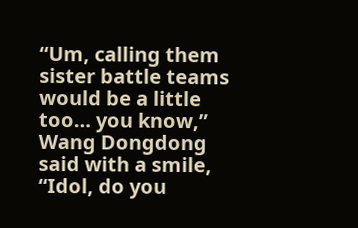“Um, calling them sister battle teams would be a little too… you know,” Wang Dongdong said with a smile, “Idol, do you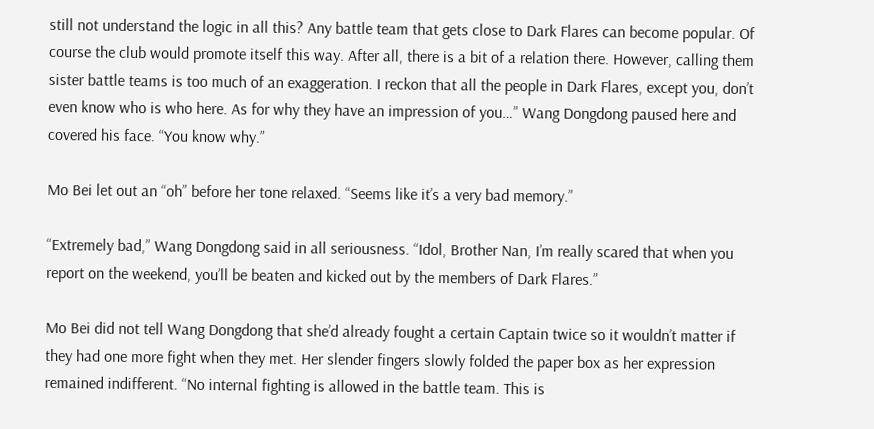still not understand the logic in all this? Any battle team that gets close to Dark Flares can become popular. Of course the club would promote itself this way. After all, there is a bit of a relation there. However, calling them sister battle teams is too much of an exaggeration. I reckon that all the people in Dark Flares, except you, don’t even know who is who here. As for why they have an impression of you…” Wang Dongdong paused here and covered his face. “You know why.”

Mo Bei let out an “oh” before her tone relaxed. “Seems like it’s a very bad memory.”

“Extremely bad,” Wang Dongdong said in all seriousness. “Idol, Brother Nan, I’m really scared that when you report on the weekend, you’ll be beaten and kicked out by the members of Dark Flares.”

Mo Bei did not tell Wang Dongdong that she’d already fought a certain Captain twice so it wouldn’t matter if they had one more fight when they met. Her slender fingers slowly folded the paper box as her expression remained indifferent. “No internal fighting is allowed in the battle team. This is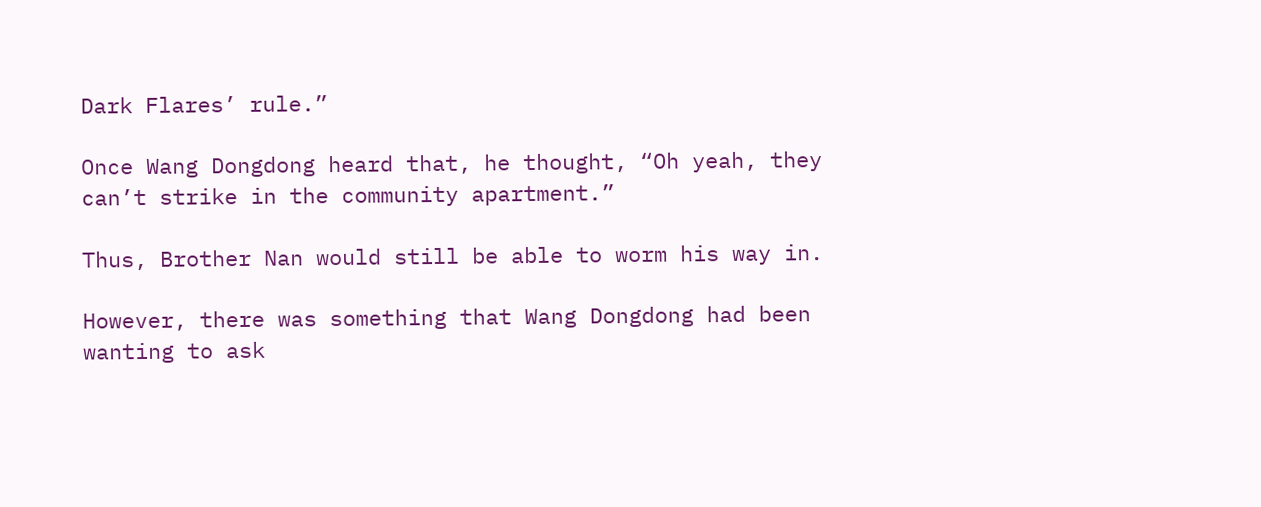Dark Flares’ rule.”

Once Wang Dongdong heard that, he thought, “Oh yeah, they can’t strike in the community apartment.”

Thus, Brother Nan would still be able to worm his way in.

However, there was something that Wang Dongdong had been wanting to ask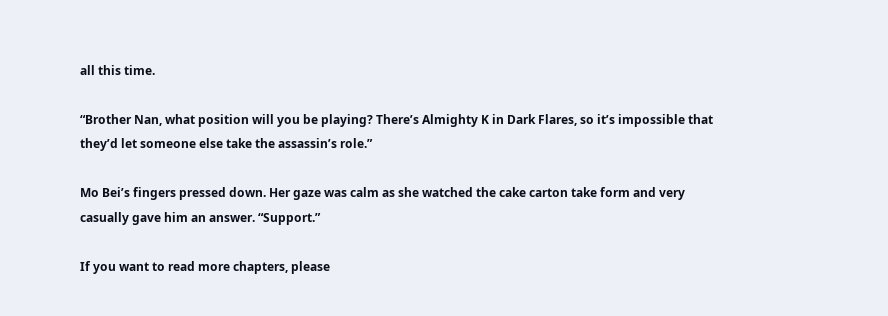all this time.

“Brother Nan, what position will you be playing? There’s Almighty K in Dark Flares, so it’s impossible that they’d let someone else take the assassin’s role.”

Mo Bei’s fingers pressed down. Her gaze was calm as she watched the cake carton take form and very casually gave him an answer. “Support.”

If you want to read more chapters, please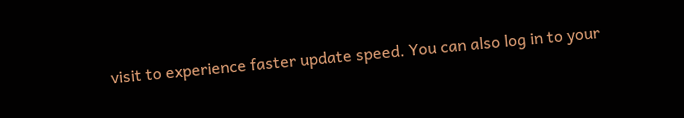visit to experience faster update speed. You can also log in to your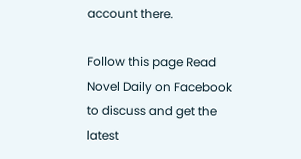account there.

Follow this page Read Novel Daily on Facebook to discuss and get the latest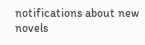notifications about new novels